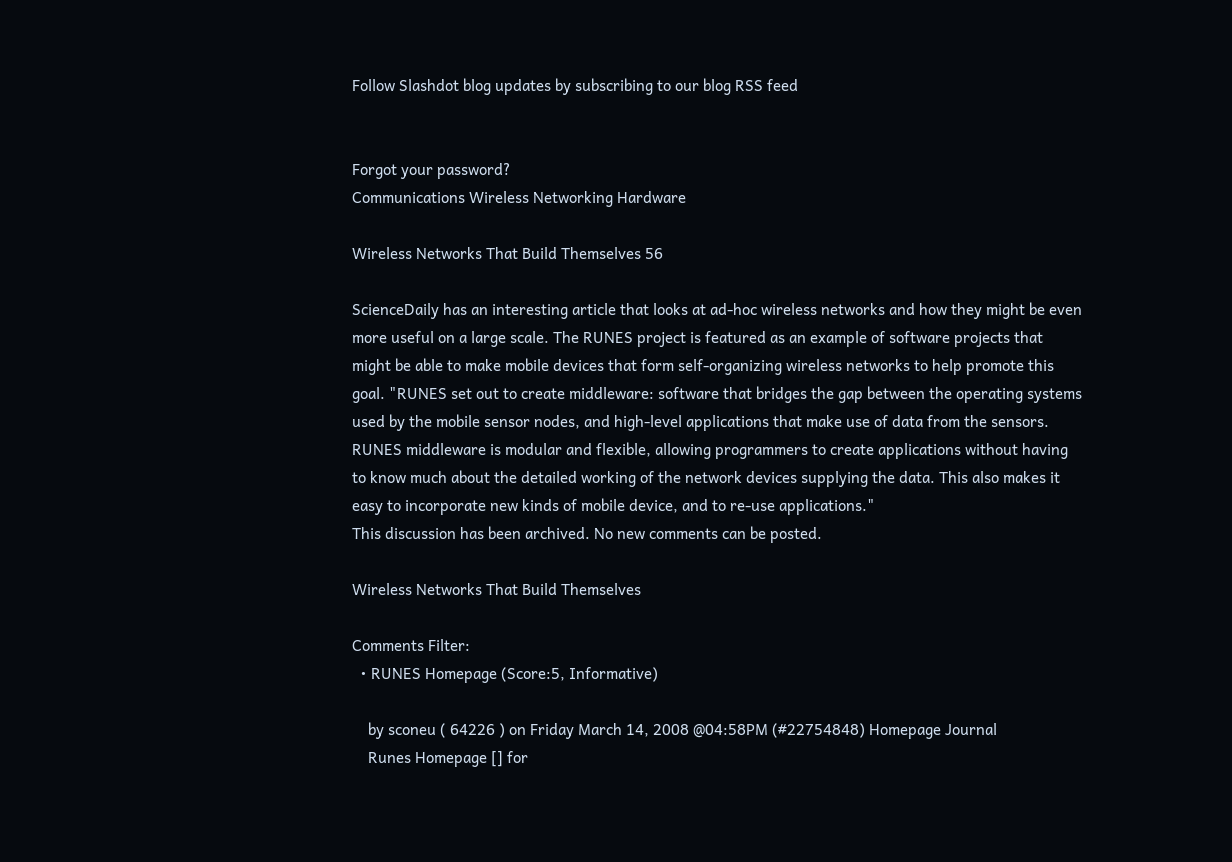Follow Slashdot blog updates by subscribing to our blog RSS feed


Forgot your password?
Communications Wireless Networking Hardware

Wireless Networks That Build Themselves 56

ScienceDaily has an interesting article that looks at ad-hoc wireless networks and how they might be even more useful on a large scale. The RUNES project is featured as an example of software projects that might be able to make mobile devices that form self-organizing wireless networks to help promote this goal. "RUNES set out to create middleware: software that bridges the gap between the operating systems used by the mobile sensor nodes, and high-level applications that make use of data from the sensors. RUNES middleware is modular and flexible, allowing programmers to create applications without having to know much about the detailed working of the network devices supplying the data. This also makes it easy to incorporate new kinds of mobile device, and to re-use applications."
This discussion has been archived. No new comments can be posted.

Wireless Networks That Build Themselves

Comments Filter:
  • RUNES Homepage (Score:5, Informative)

    by sconeu ( 64226 ) on Friday March 14, 2008 @04:58PM (#22754848) Homepage Journal
    Runes Homepage [] for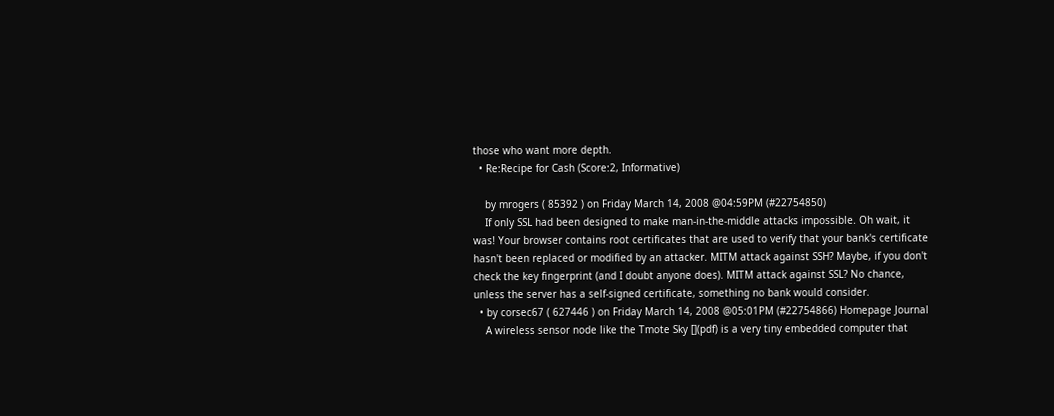those who want more depth.
  • Re:Recipe for Cash (Score:2, Informative)

    by mrogers ( 85392 ) on Friday March 14, 2008 @04:59PM (#22754850)
    If only SSL had been designed to make man-in-the-middle attacks impossible. Oh wait, it was! Your browser contains root certificates that are used to verify that your bank's certificate hasn't been replaced or modified by an attacker. MITM attack against SSH? Maybe, if you don't check the key fingerprint (and I doubt anyone does). MITM attack against SSL? No chance, unless the server has a self-signed certificate, something no bank would consider.
  • by corsec67 ( 627446 ) on Friday March 14, 2008 @05:01PM (#22754866) Homepage Journal
    A wireless sensor node like the Tmote Sky [](pdf) is a very tiny embedded computer that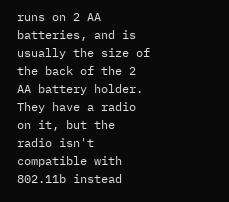runs on 2 AA batteries, and is usually the size of the back of the 2 AA battery holder. They have a radio on it, but the radio isn't compatible with 802.11b instead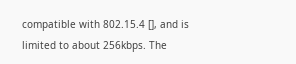compatible with 802.15.4 [], and is limited to about 256kbps. The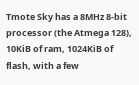Tmote Sky has a 8MHz 8-bit processor (the Atmega 128), 10KiB of ram, 1024KiB of flash, with a few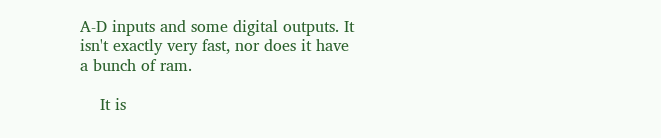A-D inputs and some digital outputs. It isn't exactly very fast, nor does it have a bunch of ram.

    It is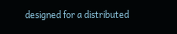designed for a distributed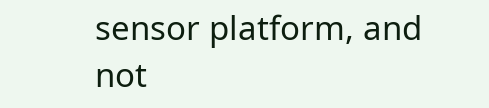sensor platform, and not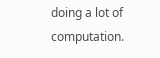doing a lot of computation.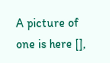A picture of one is here [],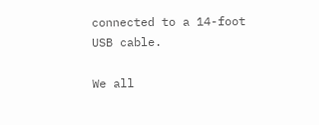connected to a 14-foot USB cable.

We all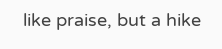like praise, but a hike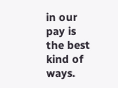in our pay is the best kind of ways.